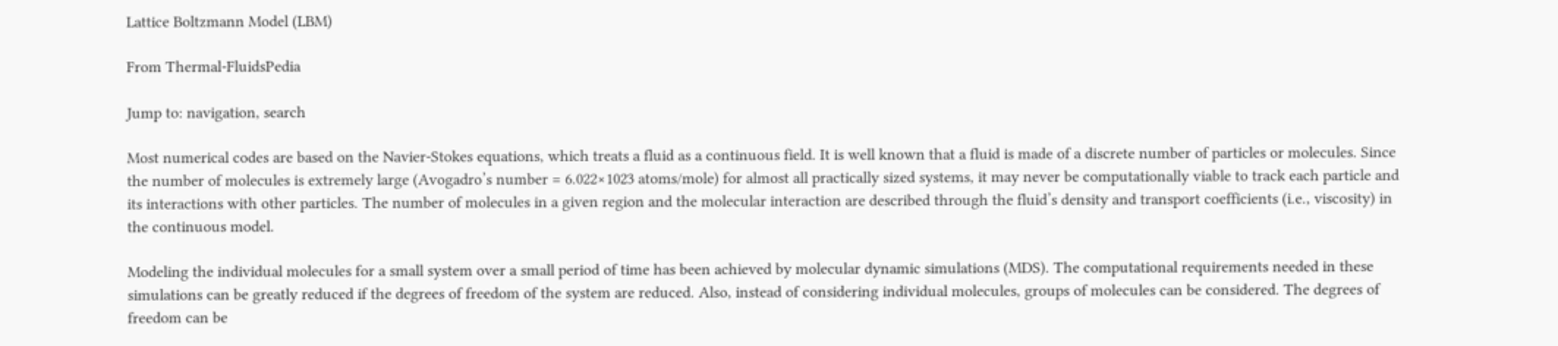Lattice Boltzmann Model (LBM)

From Thermal-FluidsPedia

Jump to: navigation, search

Most numerical codes are based on the Navier-Stokes equations, which treats a fluid as a continuous field. It is well known that a fluid is made of a discrete number of particles or molecules. Since the number of molecules is extremely large (Avogadro’s number = 6.022×1023 atoms/mole) for almost all practically sized systems, it may never be computationally viable to track each particle and its interactions with other particles. The number of molecules in a given region and the molecular interaction are described through the fluid’s density and transport coefficients (i.e., viscosity) in the continuous model.

Modeling the individual molecules for a small system over a small period of time has been achieved by molecular dynamic simulations (MDS). The computational requirements needed in these simulations can be greatly reduced if the degrees of freedom of the system are reduced. Also, instead of considering individual molecules, groups of molecules can be considered. The degrees of freedom can be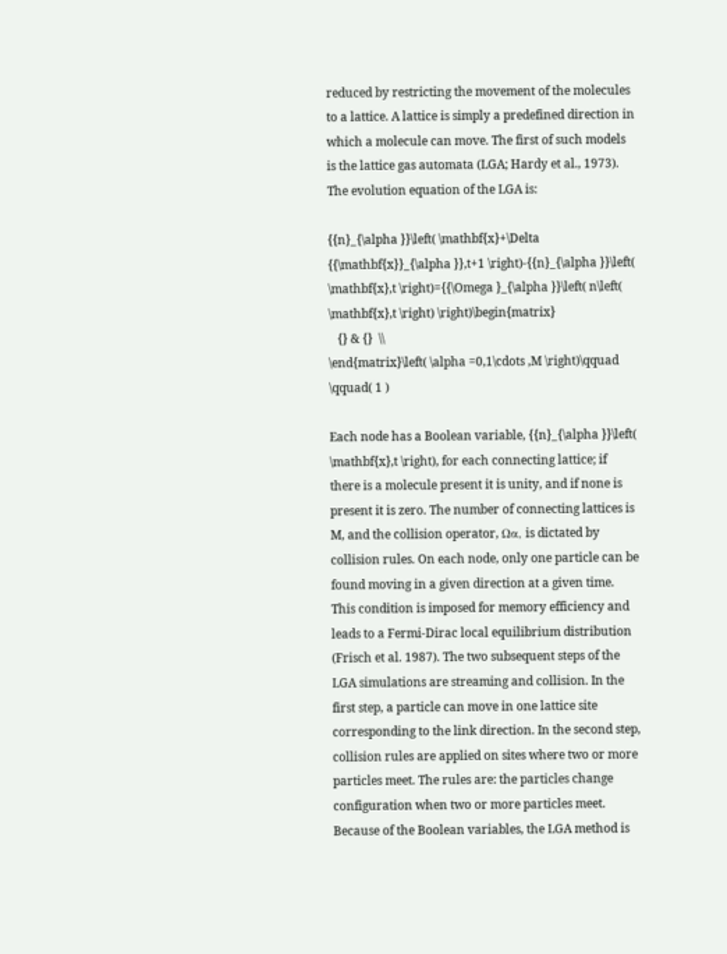reduced by restricting the movement of the molecules to a lattice. A lattice is simply a predefined direction in which a molecule can move. The first of such models is the lattice gas automata (LGA; Hardy et al., 1973). The evolution equation of the LGA is:

{{n}_{\alpha }}\left( \mathbf{x}+\Delta {{\mathbf{x}}_{\alpha }},t+1 \right)-{{n}_{\alpha }}\left( \mathbf{x},t \right)={{\Omega }_{\alpha }}\left( n\left( \mathbf{x},t \right) \right)\begin{matrix}
   {} & {}  \\
\end{matrix}\left( \alpha =0,1\cdots ,M \right)\qquad \qquad( 1 )

Each node has a Boolean variable, {{n}_{\alpha }}\left( \mathbf{x},t \right), for each connecting lattice; if there is a molecule present it is unity, and if none is present it is zero. The number of connecting lattices is M, and the collision operator, Ωα, is dictated by collision rules. On each node, only one particle can be found moving in a given direction at a given time. This condition is imposed for memory efficiency and leads to a Fermi-Dirac local equilibrium distribution (Frisch et al. 1987). The two subsequent steps of the LGA simulations are streaming and collision. In the first step, a particle can move in one lattice site corresponding to the link direction. In the second step, collision rules are applied on sites where two or more particles meet. The rules are: the particles change configuration when two or more particles meet. Because of the Boolean variables, the LGA method is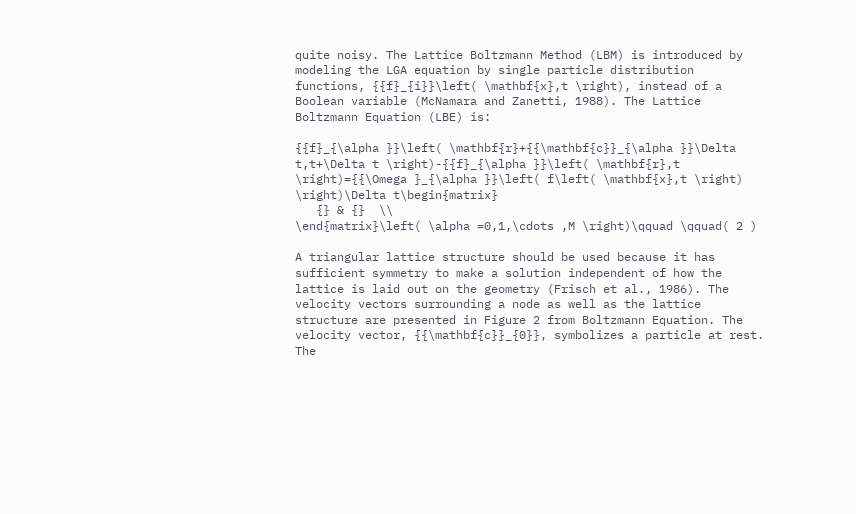quite noisy. The Lattice Boltzmann Method (LBM) is introduced by modeling the LGA equation by single particle distribution functions, {{f}_{i}}\left( \mathbf{x},t \right), instead of a Boolean variable (McNamara and Zanetti, 1988). The Lattice Boltzmann Equation (LBE) is:

{{f}_{\alpha }}\left( \mathbf{r}+{{\mathbf{c}}_{\alpha }}\Delta t,t+\Delta t \right)-{{f}_{\alpha }}\left( \mathbf{r},t \right)={{\Omega }_{\alpha }}\left( f\left( \mathbf{x},t \right) \right)\Delta t\begin{matrix}
   {} & {}  \\
\end{matrix}\left( \alpha =0,1,\cdots ,M \right)\qquad \qquad( 2 )

A triangular lattice structure should be used because it has sufficient symmetry to make a solution independent of how the lattice is laid out on the geometry (Frisch et al., 1986). The velocity vectors surrounding a node as well as the lattice structure are presented in Figure 2 from Boltzmann Equation. The velocity vector, {{\mathbf{c}}_{0}}, symbolizes a particle at rest. The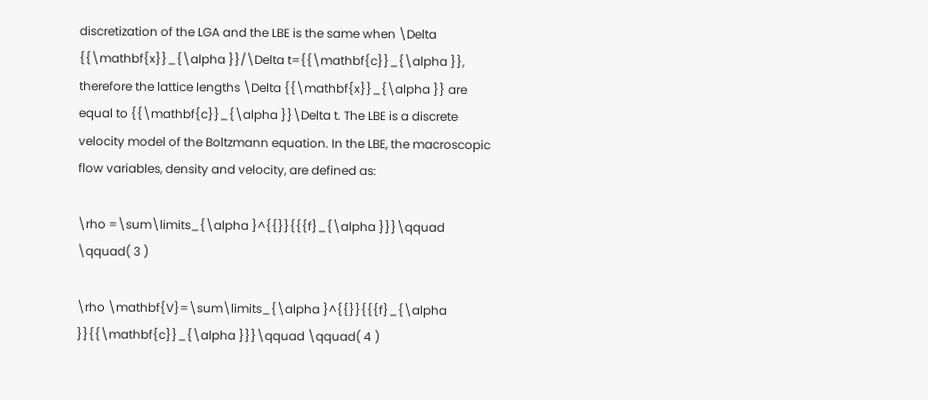discretization of the LGA and the LBE is the same when \Delta {{\mathbf{x}}_{\alpha }}/\Delta t={{\mathbf{c}}_{\alpha }}, therefore the lattice lengths \Delta {{\mathbf{x}}_{\alpha }} are equal to {{\mathbf{c}}_{\alpha }}\Delta t. The LBE is a discrete velocity model of the Boltzmann equation. In the LBE, the macroscopic flow variables, density and velocity, are defined as:

\rho =\sum\limits_{\alpha }^{{}}{{{f}_{\alpha }}}\qquad \qquad( 3 )

\rho \mathbf{V}=\sum\limits_{\alpha }^{{}}{{{f}_{\alpha }}{{\mathbf{c}}_{\alpha }}}\qquad \qquad( 4 )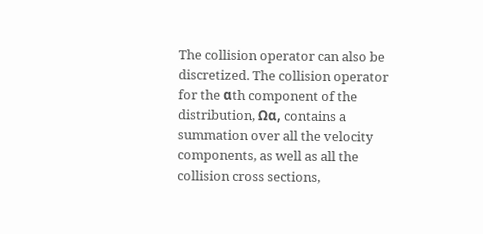The collision operator can also be discretized. The collision operator for the αth component of the distribution, Ωα, contains a summation over all the velocity components, as well as all the collision cross sections,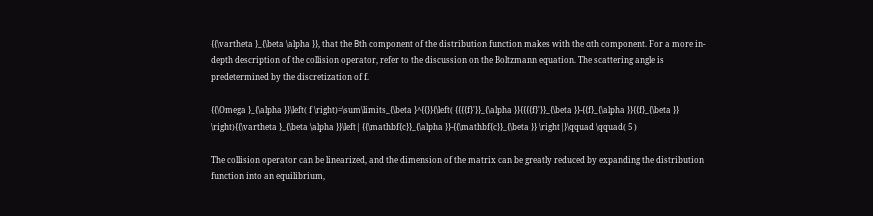{{\vartheta }_{\beta \alpha }}, that the Βth component of the distribution function makes with the αth component. For a more in-depth description of the collision operator, refer to the discussion on the Boltzmann equation. The scattering angle is predetermined by the discretization of f.

{{\Omega }_{\alpha }}\left( f \right)=\sum\limits_{\beta }^{{}}{\left( {{{{f}'}}_{\alpha }}{{{{f}'}}_{\beta }}-{{f}_{\alpha }}{{f}_{\beta }} \right){{\vartheta }_{\beta \alpha }}\left| {{\mathbf{c}}_{\alpha }}-{{\mathbf{c}}_{\beta }} \right|}\qquad \qquad( 5 )

The collision operator can be linearized, and the dimension of the matrix can be greatly reduced by expanding the distribution function into an equilibrium,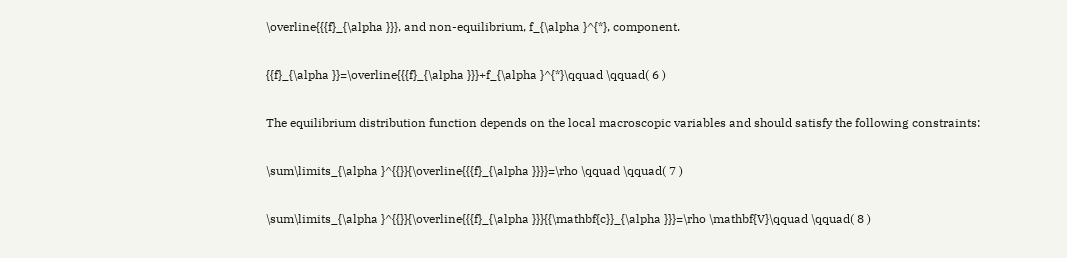\overline{{{f}_{\alpha }}}, and non-equilibrium, f_{\alpha }^{*}, component.

{{f}_{\alpha }}=\overline{{{f}_{\alpha }}}+f_{\alpha }^{*}\qquad \qquad( 6 )

The equilibrium distribution function depends on the local macroscopic variables and should satisfy the following constraints:

\sum\limits_{\alpha }^{{}}{\overline{{{f}_{\alpha }}}}=\rho \qquad \qquad( 7 )

\sum\limits_{\alpha }^{{}}{\overline{{{f}_{\alpha }}}{{\mathbf{c}}_{\alpha }}}=\rho \mathbf{V}\qquad \qquad( 8 )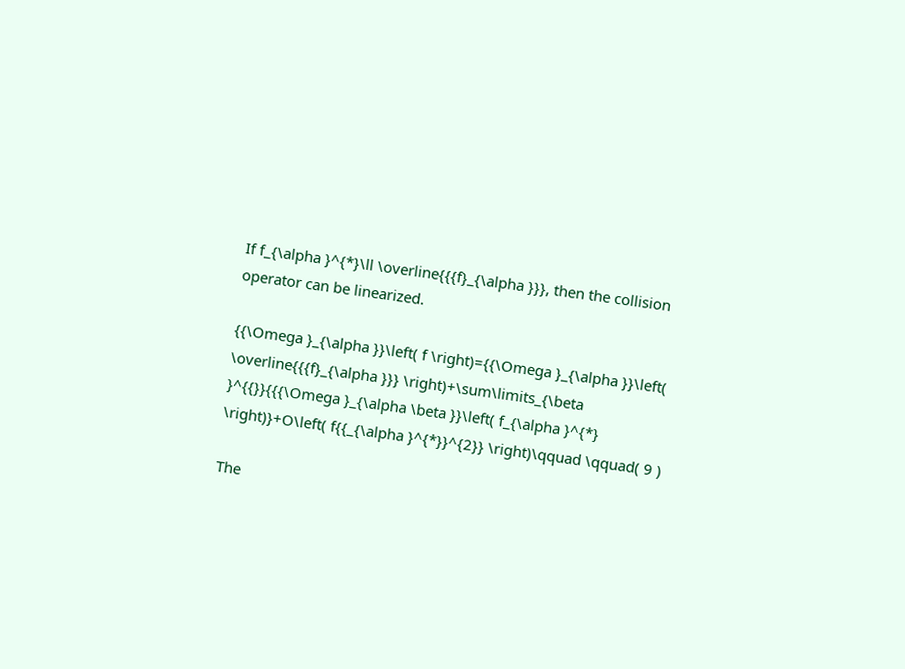If f_{\alpha }^{*}\ll \overline{{{f}_{\alpha }}}, then the collision operator can be linearized.

{{\Omega }_{\alpha }}\left( f \right)={{\Omega }_{\alpha }}\left( \overline{{{f}_{\alpha }}} \right)+\sum\limits_{\beta }^{{}}{{{\Omega }_{\alpha \beta }}\left( f_{\alpha }^{*} \right)}+O\left( f{{_{\alpha }^{*}}^{2}} \right)\qquad \qquad( 9 )

The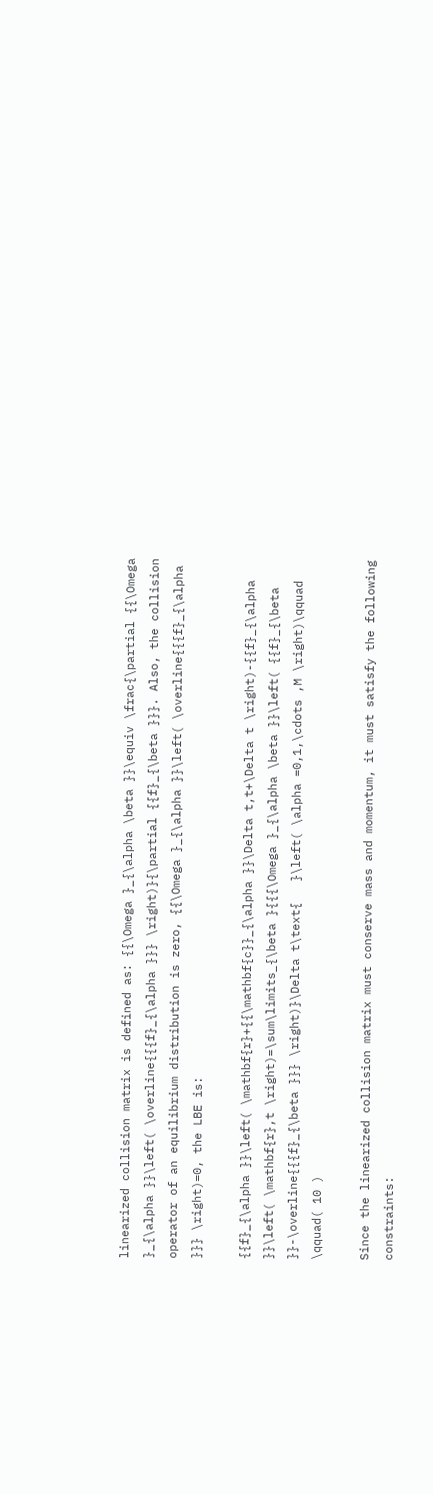linearized collision matrix is defined as: {{\Omega }_{\alpha \beta }}\equiv \frac{\partial {{\Omega }_{\alpha }}\left( \overline{{{f}_{\alpha }}} \right)}{\partial {{f}_{\beta }}}. Also, the collision operator of an equilibrium distribution is zero, {{\Omega }_{\alpha }}\left( \overline{{{f}_{\alpha }}} \right)=0, the LBE is:

{{f}_{\alpha }}\left( \mathbf{r}+{{\mathbf{c}}_{\alpha }}\Delta t,t+\Delta t \right)-{{f}_{\alpha }}\left( \mathbf{r},t \right)=\sum\limits_{\beta }{{{\Omega }_{\alpha \beta }}\left( {{f}_{\beta }}-\overline{{{f}_{\beta }}} \right)}\Delta t\text{   }\left( \alpha =0,1,\cdots ,M \right)\qquad \qquad( 10 )

Since the linearized collision matrix must conserve mass and momentum, it must satisfy the following constraints: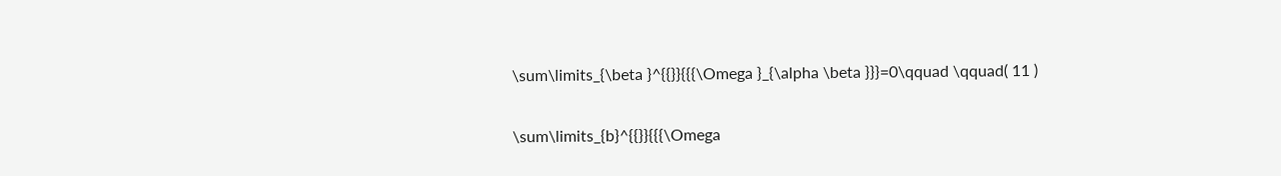\sum\limits_{\beta }^{{}}{{{\Omega }_{\alpha \beta }}}=0\qquad \qquad( 11 )

\sum\limits_{b}^{{}}{{{\Omega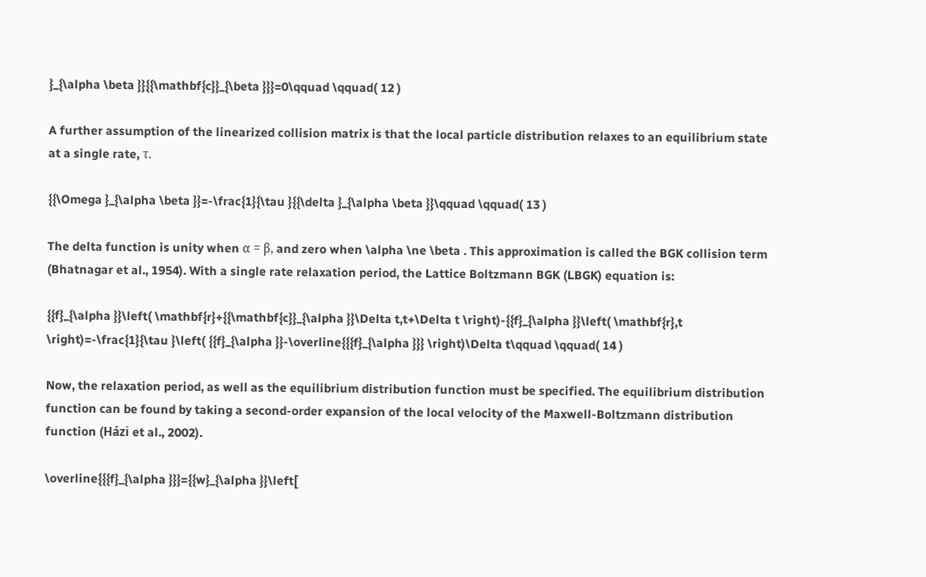}_{\alpha \beta }}{{\mathbf{c}}_{\beta }}}=0\qquad \qquad( 12 )

A further assumption of the linearized collision matrix is that the local particle distribution relaxes to an equilibrium state at a single rate, τ.

{{\Omega }_{\alpha \beta }}=-\frac{1}{\tau }{{\delta }_{\alpha \beta }}\qquad \qquad( 13 )

The delta function is unity when α = β, and zero when \alpha \ne \beta . This approximation is called the BGK collision term (Bhatnagar et al., 1954). With a single rate relaxation period, the Lattice Boltzmann BGK (LBGK) equation is:

{{f}_{\alpha }}\left( \mathbf{r}+{{\mathbf{c}}_{\alpha }}\Delta t,t+\Delta t \right)-{{f}_{\alpha }}\left( \mathbf{r},t \right)=-\frac{1}{\tau }\left( {{f}_{\alpha }}-\overline{{{f}_{\alpha }}} \right)\Delta t\qquad \qquad( 14 )

Now, the relaxation period, as well as the equilibrium distribution function must be specified. The equilibrium distribution function can be found by taking a second-order expansion of the local velocity of the Maxwell-Boltzmann distribution function (Házi et al., 2002).

\overline{{{f}_{\alpha }}}={{w}_{\alpha }}\left[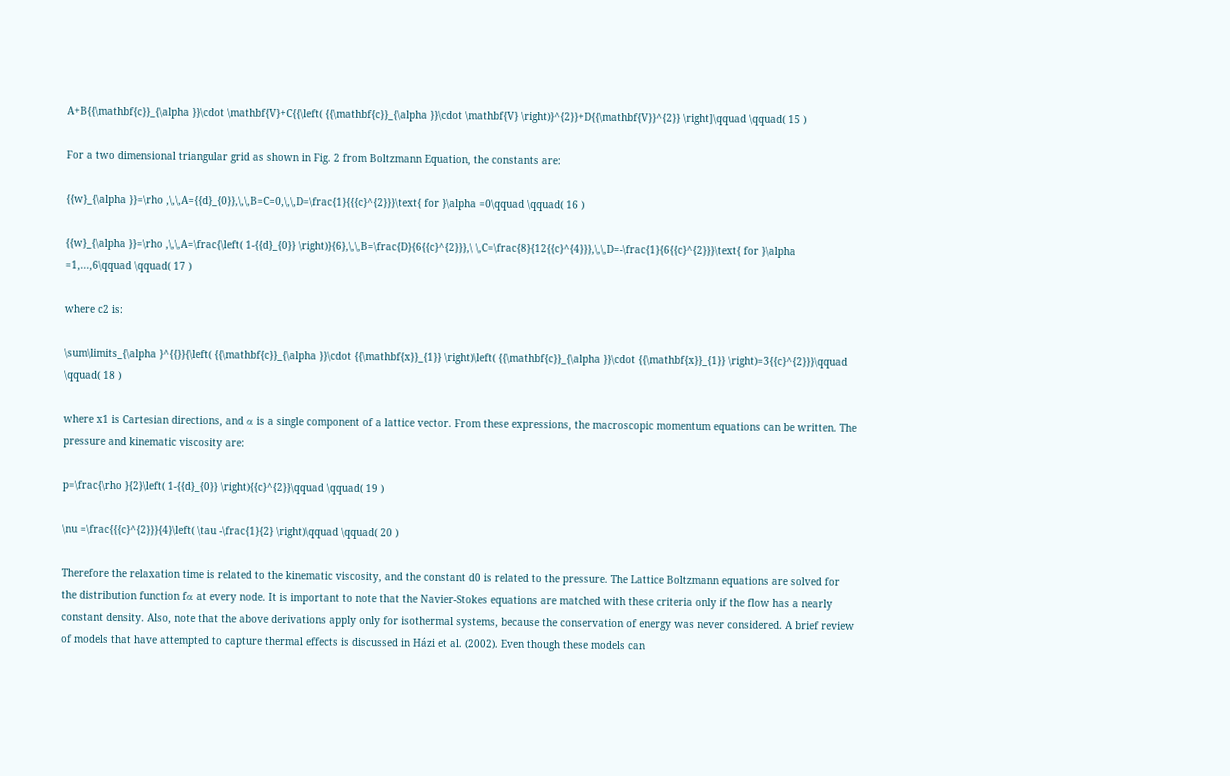A+B{{\mathbf{c}}_{\alpha }}\cdot \mathbf{V}+C{{\left( {{\mathbf{c}}_{\alpha }}\cdot \mathbf{V} \right)}^{2}}+D{{\mathbf{V}}^{2}} \right]\qquad \qquad( 15 )

For a two dimensional triangular grid as shown in Fig. 2 from Boltzmann Equation, the constants are:

{{w}_{\alpha }}=\rho ,\,\,A={{d}_{0}},\,\,B=C=0,\,\,D=\frac{1}{{{c}^{2}}}\text{ for }\alpha =0\qquad \qquad( 16 )

{{w}_{\alpha }}=\rho ,\,\,A=\frac{\left( 1-{{d}_{0}} \right)}{6},\,\,B=\frac{D}{6{{c}^{2}}},\ \,C=\frac{8}{12{{c}^{4}}},\,\,D=-\frac{1}{6{{c}^{2}}}\text{ for }\alpha =1,...,6\qquad \qquad( 17 )

where c2 is:

\sum\limits_{\alpha }^{{}}{\left( {{\mathbf{c}}_{\alpha }}\cdot {{\mathbf{x}}_{1}} \right)\left( {{\mathbf{c}}_{\alpha }}\cdot {{\mathbf{x}}_{1}} \right)=3{{c}^{2}}}\qquad \qquad( 18 )

where x1 is Cartesian directions, and α is a single component of a lattice vector. From these expressions, the macroscopic momentum equations can be written. The pressure and kinematic viscosity are:

p=\frac{\rho }{2}\left( 1-{{d}_{0}} \right){{c}^{2}}\qquad \qquad( 19 )

\nu =\frac{{{c}^{2}}}{4}\left( \tau -\frac{1}{2} \right)\qquad \qquad( 20 )

Therefore the relaxation time is related to the kinematic viscosity, and the constant d0 is related to the pressure. The Lattice Boltzmann equations are solved for the distribution function fα at every node. It is important to note that the Navier-Stokes equations are matched with these criteria only if the flow has a nearly constant density. Also, note that the above derivations apply only for isothermal systems, because the conservation of energy was never considered. A brief review of models that have attempted to capture thermal effects is discussed in Házi et al. (2002). Even though these models can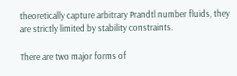theoretically capture arbitrary Prandtl number fluids, they are strictly limited by stability constraints.

There are two major forms of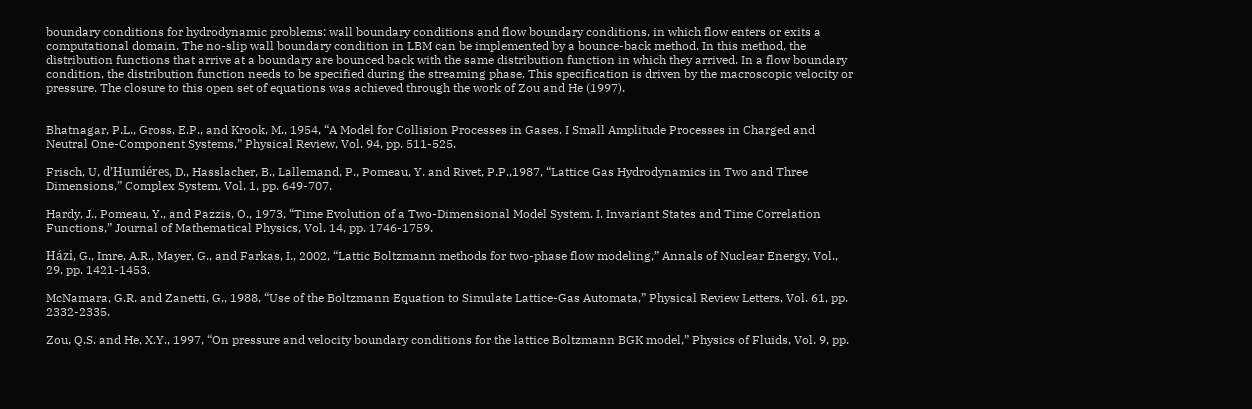boundary conditions for hydrodynamic problems: wall boundary conditions and flow boundary conditions, in which flow enters or exits a computational domain. The no-slip wall boundary condition in LBM can be implemented by a bounce-back method. In this method, the distribution functions that arrive at a boundary are bounced back with the same distribution function in which they arrived. In a flow boundary condition, the distribution function needs to be specified during the streaming phase. This specification is driven by the macroscopic velocity or pressure. The closure to this open set of equations was achieved through the work of Zou and He (1997).


Bhatnagar, P.L., Gross, E.P., and Krook, M., 1954, “A Model for Collision Processes in Gases. I Small Amplitude Processes in Charged and Neutral One-Component Systems,” Physical Review, Vol. 94, pp. 511-525.

Frisch, U, d’Humiéres, D., Hasslacher, B., Lallemand, P., Pomeau, Y. and Rivet, P.P.,1987, “Lattice Gas Hydrodynamics in Two and Three Dimensions,” Complex System, Vol. 1, pp. 649-707.

Hardy, J., Pomeau, Y., and Pazzis, O., 1973, “Time Evolution of a Two-Dimensional Model System. I. Invariant States and Time Correlation Functions,” Journal of Mathematical Physics, Vol. 14, pp. 1746-1759.

Házi, G., Imre, A.R., Mayer, G., and Farkas, I., 2002, “Lattic Boltzmann methods for two-phase flow modeling,” Annals of Nuclear Energy, Vol., 29, pp. 1421-1453.

McNamara, G.R. and Zanetti, G., 1988, “Use of the Boltzmann Equation to Simulate Lattice-Gas Automata,” Physical Review Letters, Vol. 61, pp. 2332-2335.

Zou, Q.S. and He, X.Y., 1997, “On pressure and velocity boundary conditions for the lattice Boltzmann BGK model,” Physics of Fluids, Vol. 9, pp.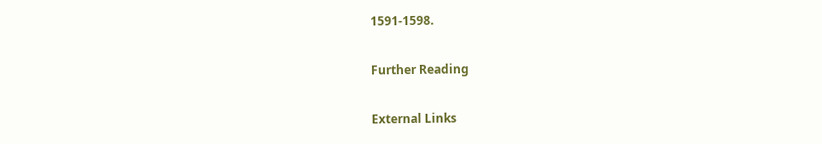1591-1598.

Further Reading

External Links